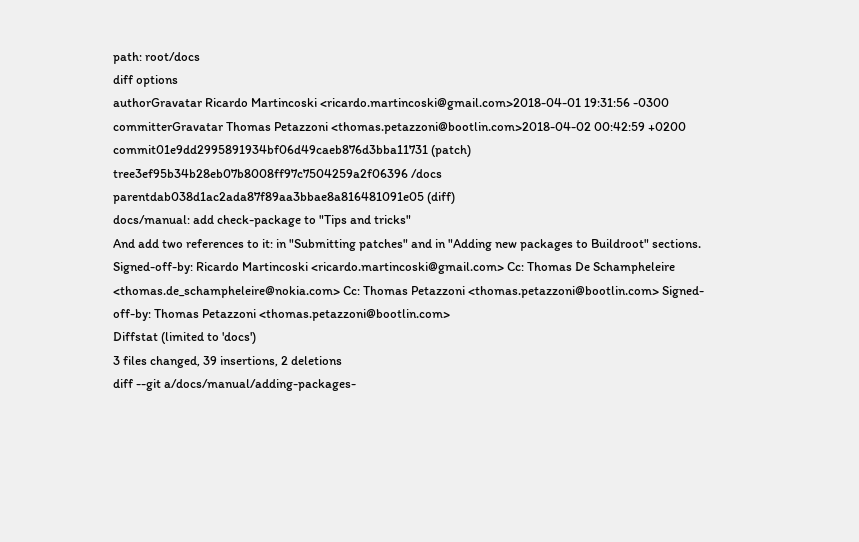path: root/docs
diff options
authorGravatar Ricardo Martincoski <ricardo.martincoski@gmail.com>2018-04-01 19:31:56 -0300
committerGravatar Thomas Petazzoni <thomas.petazzoni@bootlin.com>2018-04-02 00:42:59 +0200
commit01e9dd2995891934bf06d49caeb876d3bba11731 (patch)
tree3ef95b34b28eb07b8008ff97c7504259a2f06396 /docs
parentdab038d1ac2ada87f89aa3bbae8a816481091e05 (diff)
docs/manual: add check-package to "Tips and tricks"
And add two references to it: in "Submitting patches" and in "Adding new packages to Buildroot" sections. Signed-off-by: Ricardo Martincoski <ricardo.martincoski@gmail.com> Cc: Thomas De Schampheleire <thomas.de_schampheleire@nokia.com> Cc: Thomas Petazzoni <thomas.petazzoni@bootlin.com> Signed-off-by: Thomas Petazzoni <thomas.petazzoni@bootlin.com>
Diffstat (limited to 'docs')
3 files changed, 39 insertions, 2 deletions
diff --git a/docs/manual/adding-packages-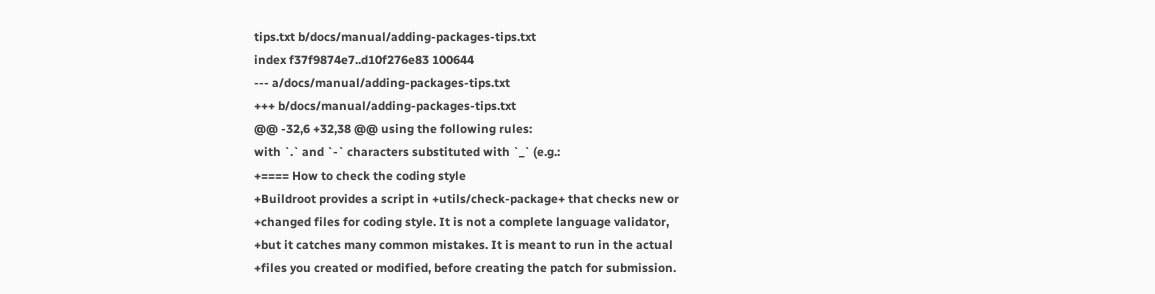tips.txt b/docs/manual/adding-packages-tips.txt
index f37f9874e7..d10f276e83 100644
--- a/docs/manual/adding-packages-tips.txt
+++ b/docs/manual/adding-packages-tips.txt
@@ -32,6 +32,38 @@ using the following rules:
with `.` and `-` characters substituted with `_` (e.g.:
+==== How to check the coding style
+Buildroot provides a script in +utils/check-package+ that checks new or
+changed files for coding style. It is not a complete language validator,
+but it catches many common mistakes. It is meant to run in the actual
+files you created or modified, before creating the patch for submission.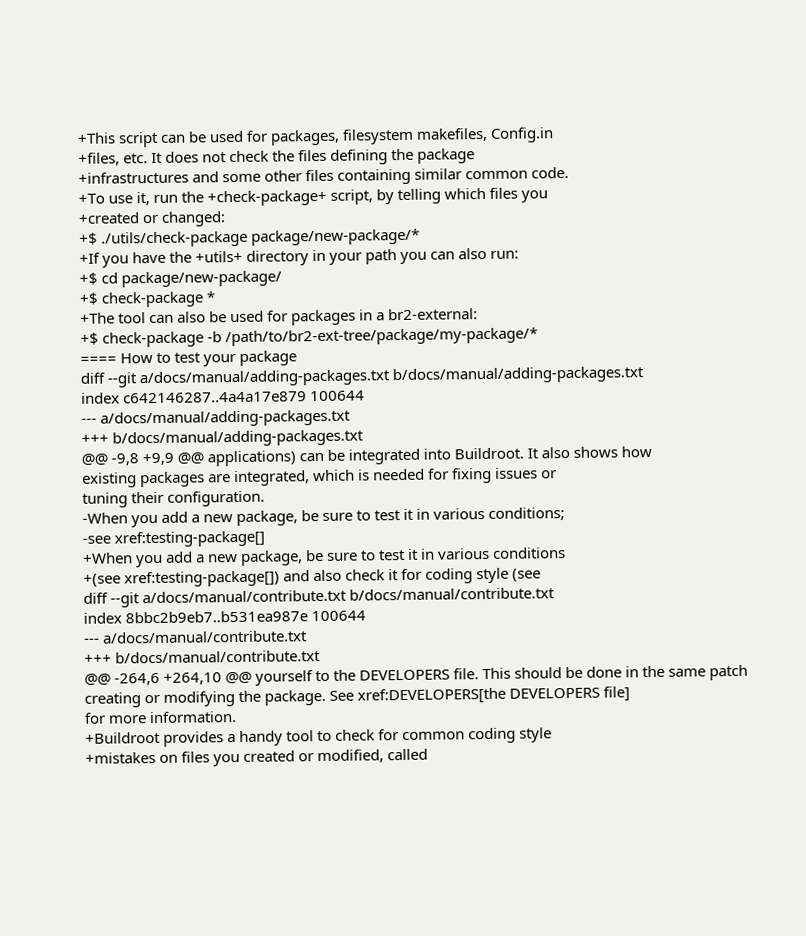+This script can be used for packages, filesystem makefiles, Config.in
+files, etc. It does not check the files defining the package
+infrastructures and some other files containing similar common code.
+To use it, run the +check-package+ script, by telling which files you
+created or changed:
+$ ./utils/check-package package/new-package/*
+If you have the +utils+ directory in your path you can also run:
+$ cd package/new-package/
+$ check-package *
+The tool can also be used for packages in a br2-external:
+$ check-package -b /path/to/br2-ext-tree/package/my-package/*
==== How to test your package
diff --git a/docs/manual/adding-packages.txt b/docs/manual/adding-packages.txt
index c642146287..4a4a17e879 100644
--- a/docs/manual/adding-packages.txt
+++ b/docs/manual/adding-packages.txt
@@ -9,8 +9,9 @@ applications) can be integrated into Buildroot. It also shows how
existing packages are integrated, which is needed for fixing issues or
tuning their configuration.
-When you add a new package, be sure to test it in various conditions;
-see xref:testing-package[]
+When you add a new package, be sure to test it in various conditions
+(see xref:testing-package[]) and also check it for coding style (see
diff --git a/docs/manual/contribute.txt b/docs/manual/contribute.txt
index 8bbc2b9eb7..b531ea987e 100644
--- a/docs/manual/contribute.txt
+++ b/docs/manual/contribute.txt
@@ -264,6 +264,10 @@ yourself to the DEVELOPERS file. This should be done in the same patch
creating or modifying the package. See xref:DEVELOPERS[the DEVELOPERS file]
for more information.
+Buildroot provides a handy tool to check for common coding style
+mistakes on files you created or modified, called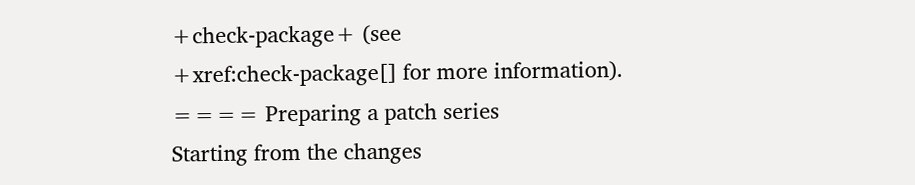+check-package+ (see
+xref:check-package[] for more information).
==== Preparing a patch series
Starting from the changes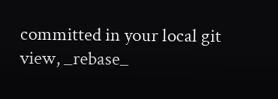committed in your local git view, _rebase_